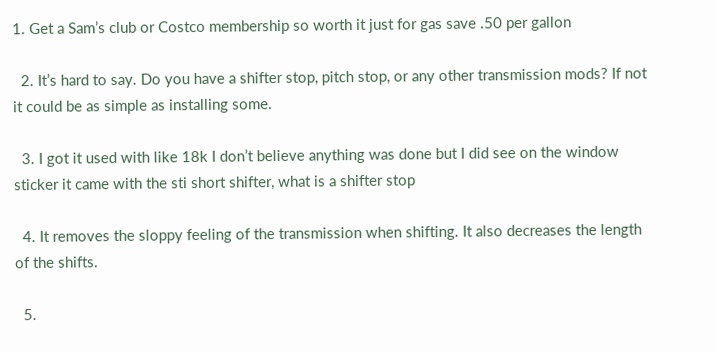1. Get a Sam’s club or Costco membership so worth it just for gas save .50 per gallon

  2. It’s hard to say. Do you have a shifter stop, pitch stop, or any other transmission mods? If not it could be as simple as installing some.

  3. I got it used with like 18k I don’t believe anything was done but I did see on the window sticker it came with the sti short shifter, what is a shifter stop

  4. It removes the sloppy feeling of the transmission when shifting. It also decreases the length of the shifts.

  5.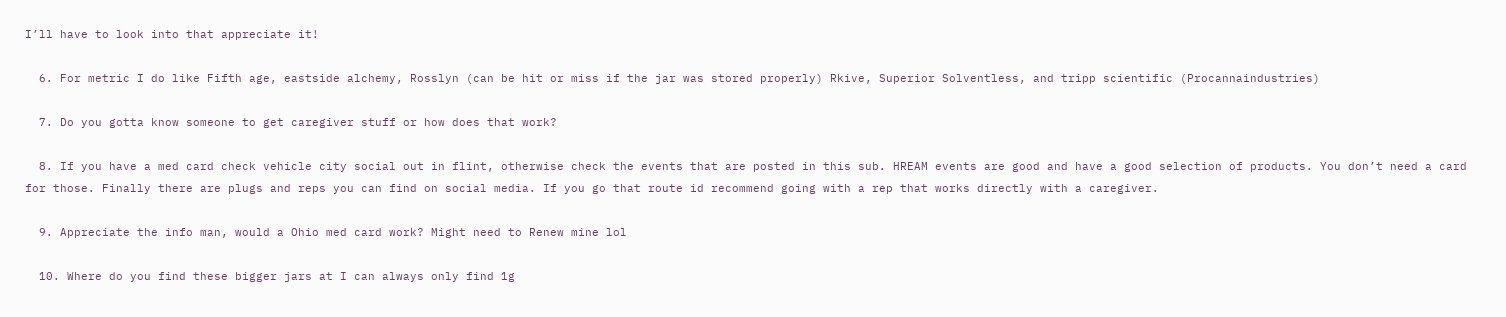I’ll have to look into that appreciate it!

  6. For metric I do like Fifth age, eastside alchemy, Rosslyn (can be hit or miss if the jar was stored properly) Rkive, Superior Solventless, and tripp scientific (Procannaindustries)

  7. Do you gotta know someone to get caregiver stuff or how does that work?

  8. If you have a med card check vehicle city social out in flint, otherwise check the events that are posted in this sub. HREAM events are good and have a good selection of products. You don’t need a card for those. Finally there are plugs and reps you can find on social media. If you go that route id recommend going with a rep that works directly with a caregiver.

  9. Appreciate the info man, would a Ohio med card work? Might need to Renew mine lol

  10. Where do you find these bigger jars at I can always only find 1g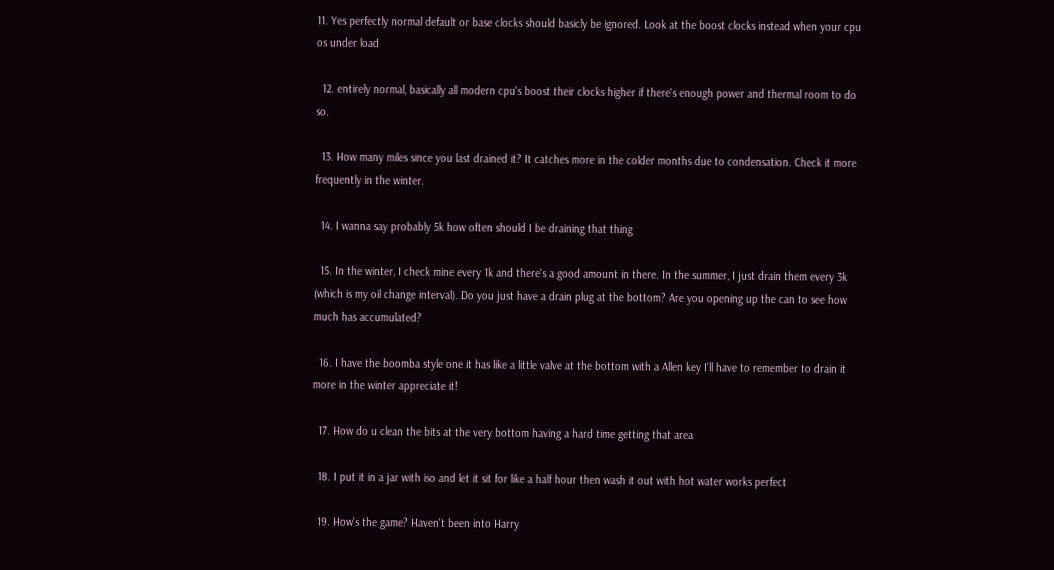11. Yes perfectly normal default or base clocks should basicly be ignored. Look at the boost clocks instead when your cpu os under load

  12. entirely normal, basically all modern cpu's boost their clocks higher if there's enough power and thermal room to do so.

  13. How many miles since you last drained it? It catches more in the colder months due to condensation. Check it more frequently in the winter.

  14. I wanna say probably 5k how often should I be draining that thing

  15. In the winter, I check mine every 1k and there's a good amount in there. In the summer, I just drain them every 3k (which is my oil change interval). Do you just have a drain plug at the bottom? Are you opening up the can to see how much has accumulated?

  16. I have the boomba style one it has like a little valve at the bottom with a Allen key I’ll have to remember to drain it more in the winter appreciate it!

  17. How do u clean the bits at the very bottom having a hard time getting that area

  18. I put it in a jar with iso and let it sit for like a half hour then wash it out with hot water works perfect

  19. How's the game? Haven't been into Harry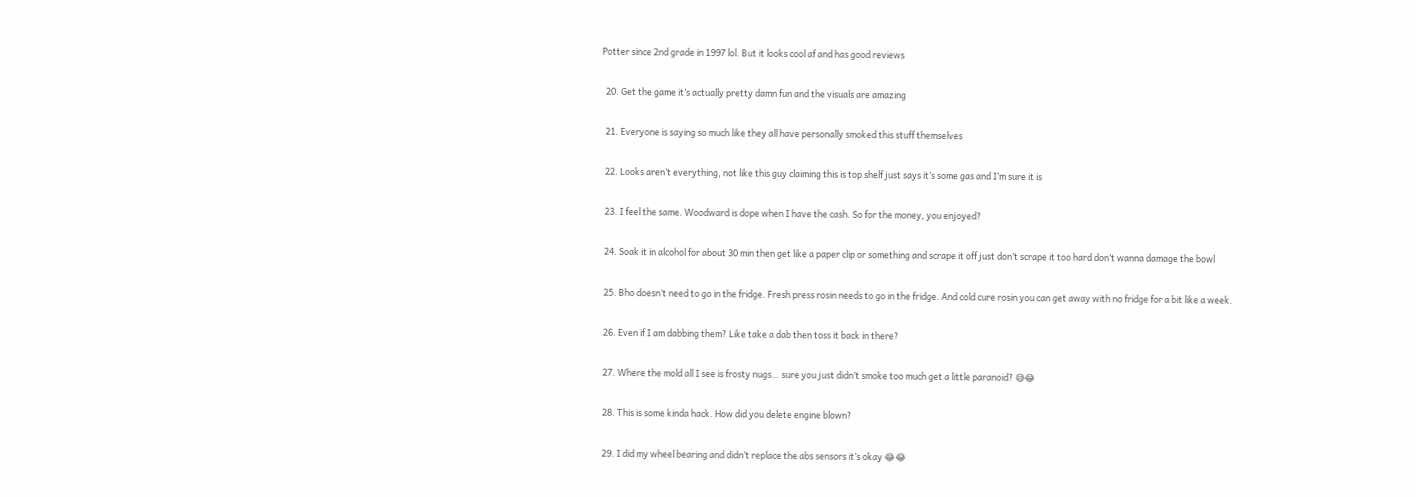Potter since 2nd grade in 1997 lol. But it looks cool af and has good reviews

  20. Get the game it’s actually pretty damn fun and the visuals are amazing

  21. Everyone is saying so much like they all have personally smoked this stuff themselves

  22. Looks aren’t everything, not like this guy claiming this is top shelf just says it’s some gas and I’m sure it is

  23. I feel the same. Woodward is dope when I have the cash. So for the money, you enjoyed?

  24. Soak it in alcohol for about 30 min then get like a paper clip or something and scrape it off just don’t scrape it too hard don’t wanna damage the bowl

  25. Bho doesn’t need to go in the fridge. Fresh press rosin needs to go in the fridge. And cold cure rosin you can get away with no fridge for a bit like a week.

  26. Even if I am dabbing them? Like take a dab then toss it back in there?

  27. Where the mold all I see is frosty nugs… sure you just didn’t smoke too much get a little paranoid? 😅😂

  28. This is some kinda hack. How did you delete engine blown?

  29. I did my wheel bearing and didn’t replace the abs sensors it’s okay 😂😂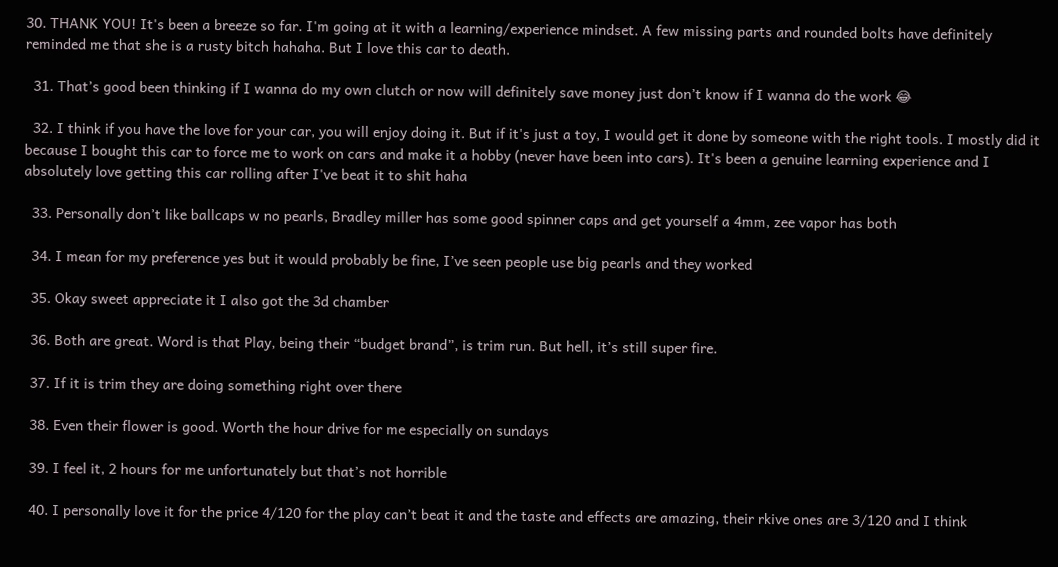30. THANK YOU! It's been a breeze so far. I'm going at it with a learning/experience mindset. A few missing parts and rounded bolts have definitely reminded me that she is a rusty bitch hahaha. But I love this car to death.

  31. That’s good been thinking if I wanna do my own clutch or now will definitely save money just don’t know if I wanna do the work 😂

  32. I think if you have the love for your car, you will enjoy doing it. But if it's just a toy, I would get it done by someone with the right tools. I mostly did it because I bought this car to force me to work on cars and make it a hobby (never have been into cars). It's been a genuine learning experience and I absolutely love getting this car rolling after I've beat it to shit haha

  33. Personally don’t like ballcaps w no pearls, Bradley miller has some good spinner caps and get yourself a 4mm, zee vapor has both

  34. I mean for my preference yes but it would probably be fine, I’ve seen people use big pearls and they worked

  35. Okay sweet appreciate it I also got the 3d chamber

  36. Both are great. Word is that Play, being their “budget brand”, is trim run. But hell, it’s still super fire.

  37. If it is trim they are doing something right over there

  38. Even their flower is good. Worth the hour drive for me especially on sundays

  39. I feel it, 2 hours for me unfortunately but that’s not horrible

  40. I personally love it for the price 4/120 for the play can’t beat it and the taste and effects are amazing, their rkive ones are 3/120 and I think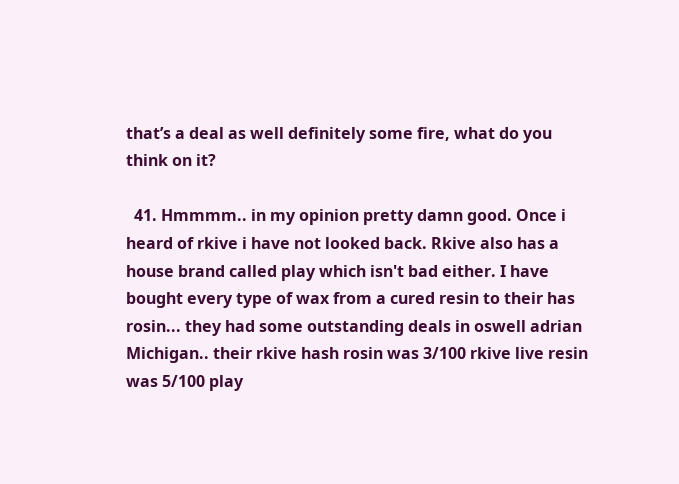that’s a deal as well definitely some fire, what do you think on it?

  41. Hmmmm.. in my opinion pretty damn good. Once i heard of rkive i have not looked back. Rkive also has a house brand called play which isn't bad either. I have bought every type of wax from a cured resin to their has rosin... they had some outstanding deals in oswell adrian Michigan.. their rkive hash rosin was 3/100 rkive live resin was 5/100 play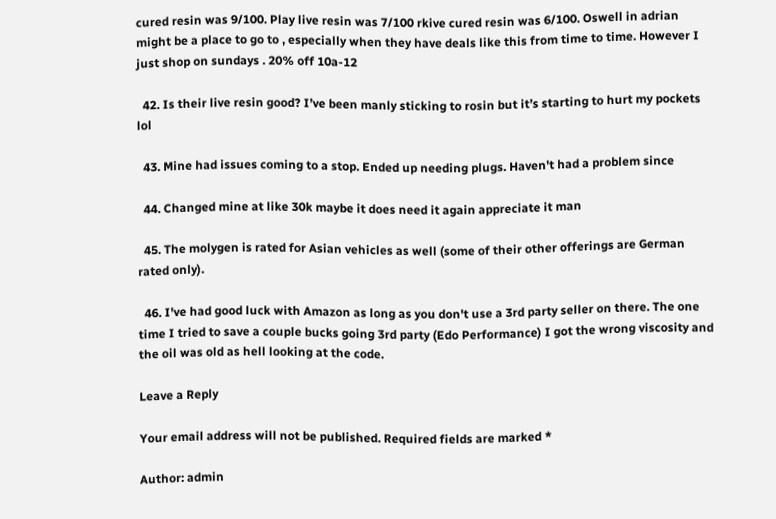cured resin was 9/100. Play live resin was 7/100 rkive cured resin was 6/100. Oswell in adrian might be a place to go to , especially when they have deals like this from time to time. However I just shop on sundays . 20% off 10a-12

  42. Is their live resin good? I’ve been manly sticking to rosin but it’s starting to hurt my pockets lol

  43. Mine had issues coming to a stop. Ended up needing plugs. Haven't had a problem since

  44. Changed mine at like 30k maybe it does need it again appreciate it man

  45. The molygen is rated for Asian vehicles as well (some of their other offerings are German rated only).

  46. I've had good luck with Amazon as long as you don't use a 3rd party seller on there. The one time I tried to save a couple bucks going 3rd party (Edo Performance) I got the wrong viscosity and the oil was old as hell looking at the code.

Leave a Reply

Your email address will not be published. Required fields are marked *

Author: admin